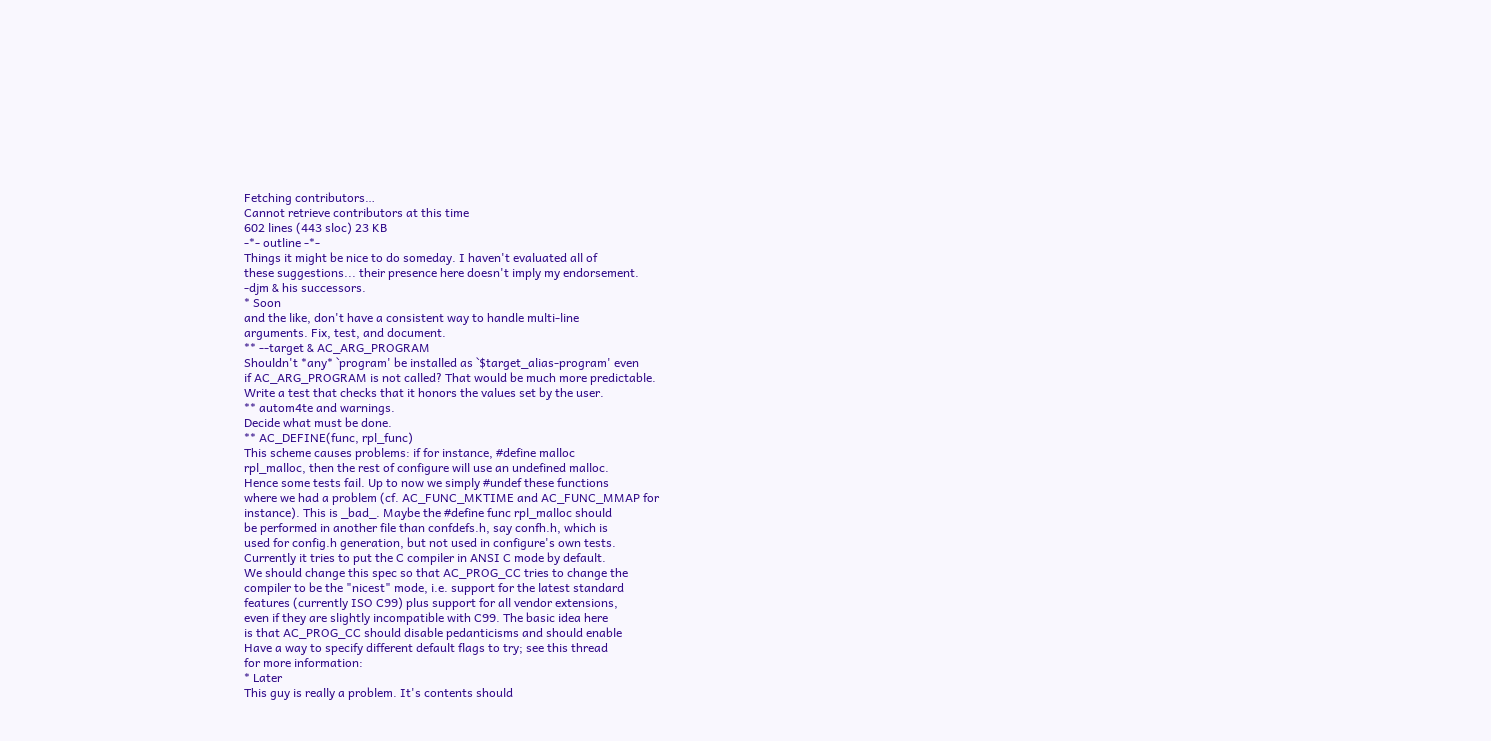Fetching contributors…
Cannot retrieve contributors at this time
602 lines (443 sloc) 23 KB
-*- outline -*-
Things it might be nice to do someday. I haven't evaluated all of
these suggestions... their presence here doesn't imply my endorsement.
-djm & his successors.
* Soon
and the like, don't have a consistent way to handle multi-line
arguments. Fix, test, and document.
** --target & AC_ARG_PROGRAM
Shouldn't *any* `program' be installed as `$target_alias-program' even
if AC_ARG_PROGRAM is not called? That would be much more predictable.
Write a test that checks that it honors the values set by the user.
** autom4te and warnings.
Decide what must be done.
** AC_DEFINE(func, rpl_func)
This scheme causes problems: if for instance, #define malloc
rpl_malloc, then the rest of configure will use an undefined malloc.
Hence some tests fail. Up to now we simply #undef these functions
where we had a problem (cf. AC_FUNC_MKTIME and AC_FUNC_MMAP for
instance). This is _bad_. Maybe the #define func rpl_malloc should
be performed in another file than confdefs.h, say confh.h, which is
used for config.h generation, but not used in configure's own tests.
Currently it tries to put the C compiler in ANSI C mode by default.
We should change this spec so that AC_PROG_CC tries to change the
compiler to be the "nicest" mode, i.e. support for the latest standard
features (currently ISO C99) plus support for all vendor extensions,
even if they are slightly incompatible with C99. The basic idea here
is that AC_PROG_CC should disable pedanticisms and should enable
Have a way to specify different default flags to try; see this thread
for more information:
* Later
This guy is really a problem. It's contents should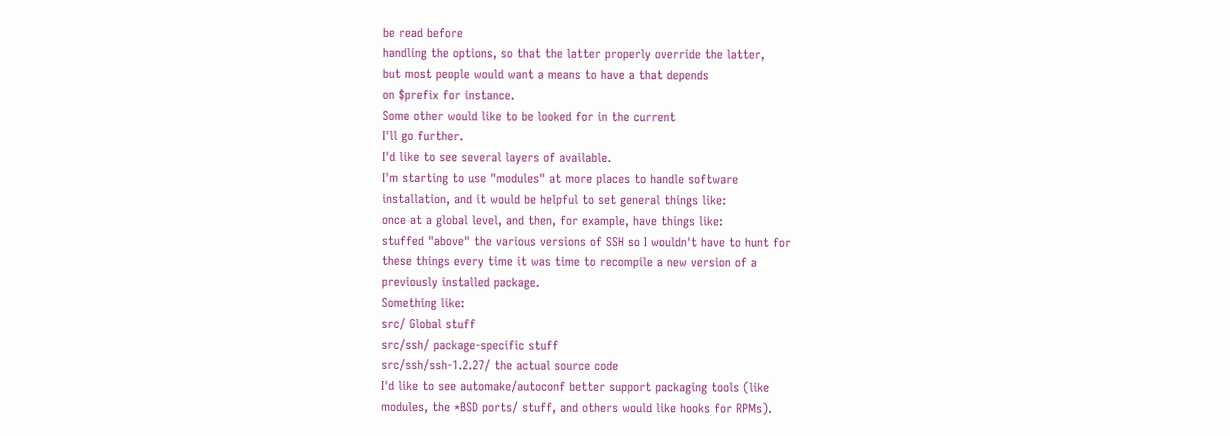be read before
handling the options, so that the latter properly override the latter,
but most people would want a means to have a that depends
on $prefix for instance.
Some other would like to be looked for in the current
I'll go further.
I'd like to see several layers of available.
I'm starting to use "modules" at more places to handle software
installation, and it would be helpful to set general things like:
once at a global level, and then, for example, have things like:
stuffed "above" the various versions of SSH so I wouldn't have to hunt for
these things every time it was time to recompile a new version of a
previously installed package.
Something like:
src/ Global stuff
src/ssh/ package-specific stuff
src/ssh/ssh-1.2.27/ the actual source code
I'd like to see automake/autoconf better support packaging tools (like
modules, the *BSD ports/ stuff, and others would like hooks for RPMs).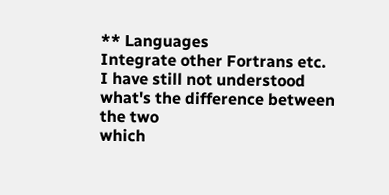** Languages
Integrate other Fortrans etc.
I have still not understood what's the difference between the two
which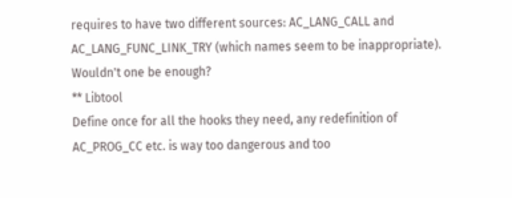requires to have two different sources: AC_LANG_CALL and
AC_LANG_FUNC_LINK_TRY (which names seem to be inappropriate).
Wouldn't one be enough?
** Libtool
Define once for all the hooks they need, any redefinition of
AC_PROG_CC etc. is way too dangerous and too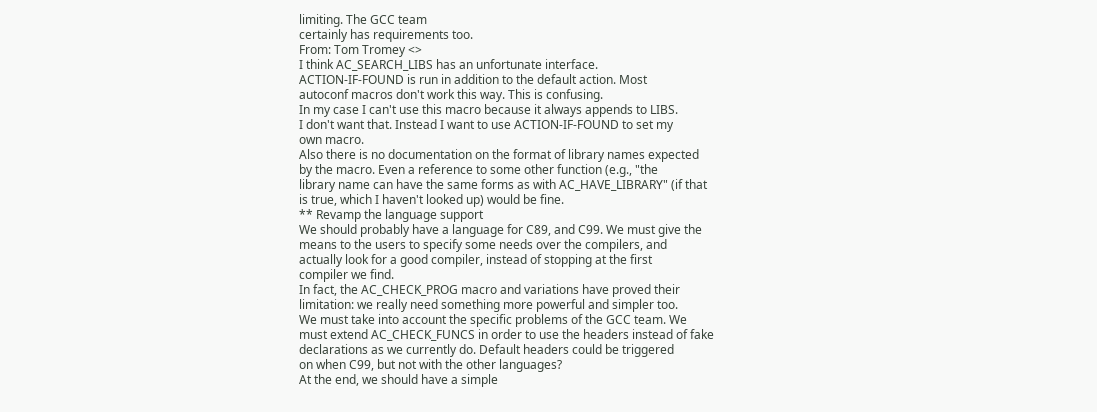limiting. The GCC team
certainly has requirements too.
From: Tom Tromey <>
I think AC_SEARCH_LIBS has an unfortunate interface.
ACTION-IF-FOUND is run in addition to the default action. Most
autoconf macros don't work this way. This is confusing.
In my case I can't use this macro because it always appends to LIBS.
I don't want that. Instead I want to use ACTION-IF-FOUND to set my
own macro.
Also there is no documentation on the format of library names expected
by the macro. Even a reference to some other function (e.g., "the
library name can have the same forms as with AC_HAVE_LIBRARY" (if that
is true, which I haven't looked up) would be fine.
** Revamp the language support
We should probably have a language for C89, and C99. We must give the
means to the users to specify some needs over the compilers, and
actually look for a good compiler, instead of stopping at the first
compiler we find.
In fact, the AC_CHECK_PROG macro and variations have proved their
limitation: we really need something more powerful and simpler too.
We must take into account the specific problems of the GCC team. We
must extend AC_CHECK_FUNCS in order to use the headers instead of fake
declarations as we currently do. Default headers could be triggered
on when C99, but not with the other languages?
At the end, we should have a simple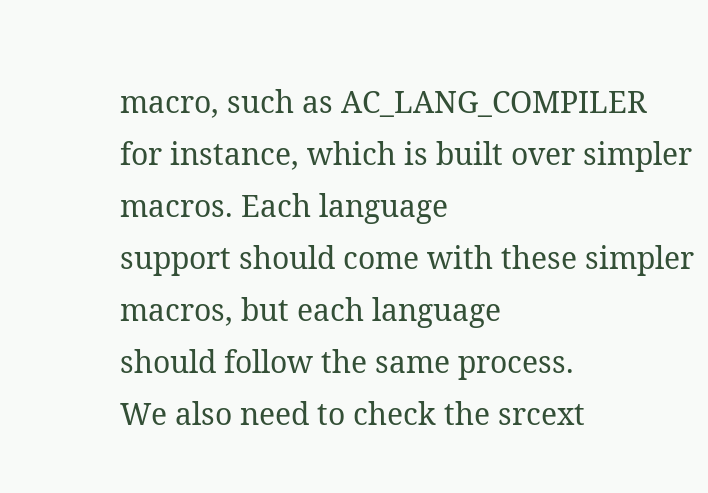macro, such as AC_LANG_COMPILER
for instance, which is built over simpler macros. Each language
support should come with these simpler macros, but each language
should follow the same process.
We also need to check the srcext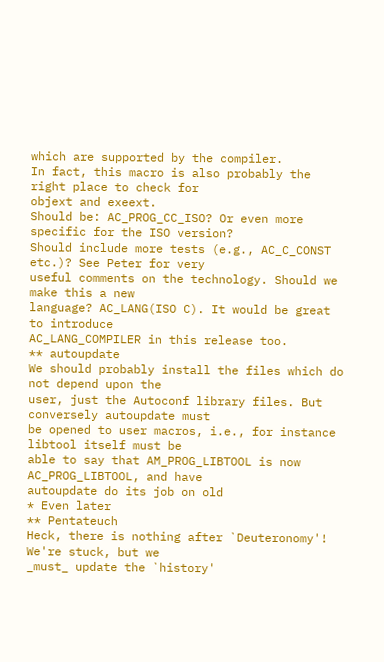which are supported by the compiler.
In fact, this macro is also probably the right place to check for
objext and exeext.
Should be: AC_PROG_CC_ISO? Or even more specific for the ISO version?
Should include more tests (e.g., AC_C_CONST etc.)? See Peter for very
useful comments on the technology. Should we make this a new
language? AC_LANG(ISO C). It would be great to introduce
AC_LANG_COMPILER in this release too.
** autoupdate
We should probably install the files which do not depend upon the
user, just the Autoconf library files. But conversely autoupdate must
be opened to user macros, i.e., for instance libtool itself must be
able to say that AM_PROG_LIBTOOL is now AC_PROG_LIBTOOL, and have
autoupdate do its job on old
* Even later
** Pentateuch
Heck, there is nothing after `Deuteronomy'! We're stuck, but we
_must_ update the `history'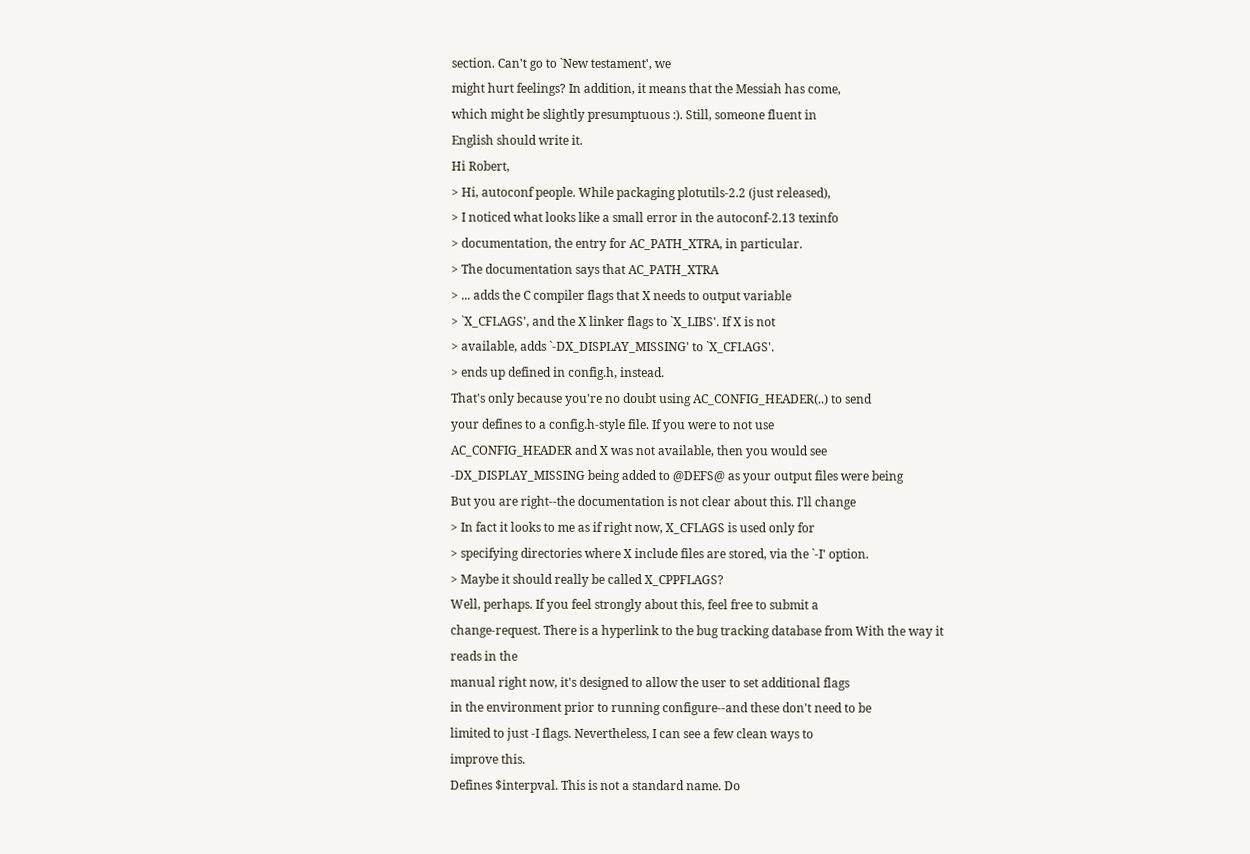section. Can't go to `New testament', we
might hurt feelings? In addition, it means that the Messiah has come,
which might be slightly presumptuous :). Still, someone fluent in
English should write it.
Hi Robert,
> Hi, autoconf people. While packaging plotutils-2.2 (just released),
> I noticed what looks like a small error in the autoconf-2.13 texinfo
> documentation, the entry for AC_PATH_XTRA, in particular.
> The documentation says that AC_PATH_XTRA
> ... adds the C compiler flags that X needs to output variable
> `X_CFLAGS', and the X linker flags to `X_LIBS'. If X is not
> available, adds `-DX_DISPLAY_MISSING' to `X_CFLAGS'.
> ends up defined in config.h, instead.
That's only because you're no doubt using AC_CONFIG_HEADER(..) to send
your defines to a config.h-style file. If you were to not use
AC_CONFIG_HEADER and X was not available, then you would see
-DX_DISPLAY_MISSING being added to @DEFS@ as your output files were being
But you are right--the documentation is not clear about this. I'll change
> In fact it looks to me as if right now, X_CFLAGS is used only for
> specifying directories where X include files are stored, via the `-I' option.
> Maybe it should really be called X_CPPFLAGS?
Well, perhaps. If you feel strongly about this, feel free to submit a
change-request. There is a hyperlink to the bug tracking database from With the way it reads in the
manual right now, it's designed to allow the user to set additional flags
in the environment prior to running configure--and these don't need to be
limited to just -I flags. Nevertheless, I can see a few clean ways to
improve this.
Defines $interpval. This is not a standard name. Do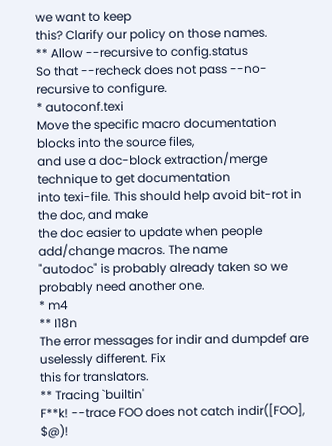we want to keep
this? Clarify our policy on those names.
** Allow --recursive to config.status
So that --recheck does not pass --no-recursive to configure.
* autoconf.texi
Move the specific macro documentation blocks into the source files,
and use a doc-block extraction/merge technique to get documentation
into texi-file. This should help avoid bit-rot in the doc, and make
the doc easier to update when people add/change macros. The name
"autodoc" is probably already taken so we probably need another one.
* m4
** I18n
The error messages for indir and dumpdef are uselessly different. Fix
this for translators.
** Tracing `builtin'
F**k! --trace FOO does not catch indir([FOO], $@)!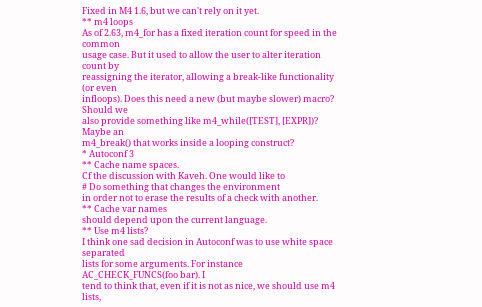Fixed in M4 1.6, but we can't rely on it yet.
** m4 loops
As of 2.63, m4_for has a fixed iteration count for speed in the common
usage case. But it used to allow the user to alter iteration count by
reassigning the iterator, allowing a break-like functionality (or even
infloops). Does this need a new (but maybe slower) macro? Should we
also provide something like m4_while([TEST], [EXPR])? Maybe an
m4_break() that works inside a looping construct?
* Autoconf 3
** Cache name spaces.
Cf the discussion with Kaveh. One would like to
# Do something that changes the environment
in order not to erase the results of a check with another.
** Cache var names
should depend upon the current language.
** Use m4 lists?
I think one sad decision in Autoconf was to use white space separated
lists for some arguments. For instance AC_CHECK_FUNCS(foo bar). I
tend to think that, even if it is not as nice, we should use m4 lists,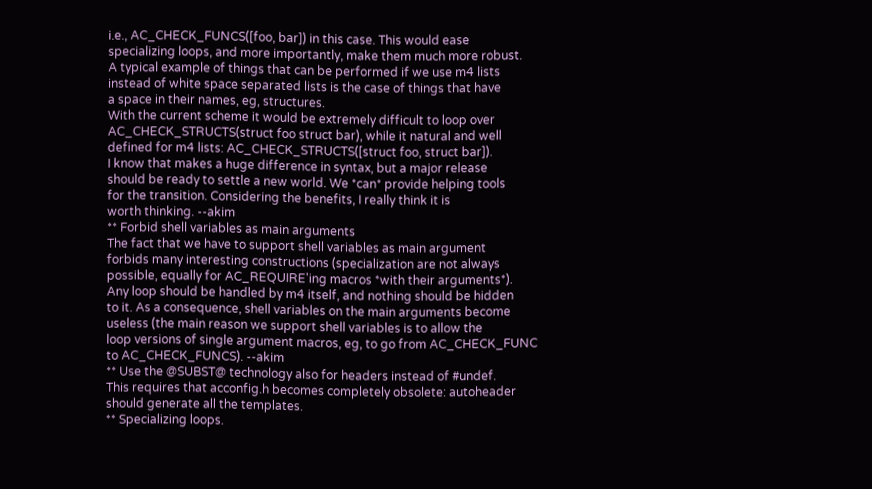i.e., AC_CHECK_FUNCS([foo, bar]) in this case. This would ease
specializing loops, and more importantly, make them much more robust.
A typical example of things that can be performed if we use m4 lists
instead of white space separated lists is the case of things that have
a space in their names, eg, structures.
With the current scheme it would be extremely difficult to loop over
AC_CHECK_STRUCTS(struct foo struct bar), while it natural and well
defined for m4 lists: AC_CHECK_STRUCTS([struct foo, struct bar]).
I know that makes a huge difference in syntax, but a major release
should be ready to settle a new world. We *can* provide helping tools
for the transition. Considering the benefits, I really think it is
worth thinking. --akim
** Forbid shell variables as main arguments
The fact that we have to support shell variables as main argument
forbids many interesting constructions (specialization are not always
possible, equally for AC_REQUIRE'ing macros *with their arguments*).
Any loop should be handled by m4 itself, and nothing should be hidden
to it. As a consequence, shell variables on the main arguments become
useless (the main reason we support shell variables is to allow the
loop versions of single argument macros, eg, to go from AC_CHECK_FUNC
to AC_CHECK_FUNCS). --akim
** Use the @SUBST@ technology also for headers instead of #undef.
This requires that acconfig.h becomes completely obsolete: autoheader
should generate all the templates.
** Specializing loops.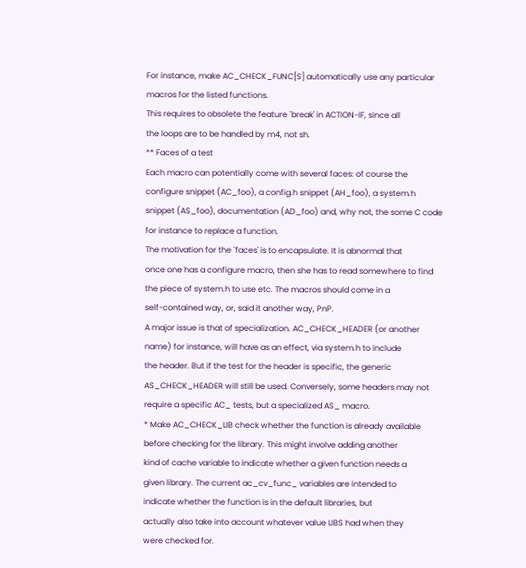For instance, make AC_CHECK_FUNC[S] automatically use any particular
macros for the listed functions.
This requires to obsolete the feature `break' in ACTION-IF, since all
the loops are to be handled by m4, not sh.
** Faces of a test
Each macro can potentially come with several faces: of course the
configure snippet (AC_foo), a config.h snippet (AH_foo), a system.h
snippet (AS_foo), documentation (AD_foo) and, why not, the some C code
for instance to replace a function.
The motivation for the `faces' is to encapsulate. It is abnormal that
once one has a configure macro, then she has to read somewhere to find
the piece of system.h to use etc. The macros should come in a
self-contained way, or, said it another way, PnP.
A major issue is that of specialization. AC_CHECK_HEADER (or another
name) for instance, will have as an effect, via system.h to include
the header. But if the test for the header is specific, the generic
AS_CHECK_HEADER will still be used. Conversely, some headers may not
require a specific AC_ tests, but a specialized AS_ macro.
* Make AC_CHECK_LIB check whether the function is already available
before checking for the library. This might involve adding another
kind of cache variable to indicate whether a given function needs a
given library. The current ac_cv_func_ variables are intended to
indicate whether the function is in the default libraries, but
actually also take into account whatever value LIBS had when they
were checked for.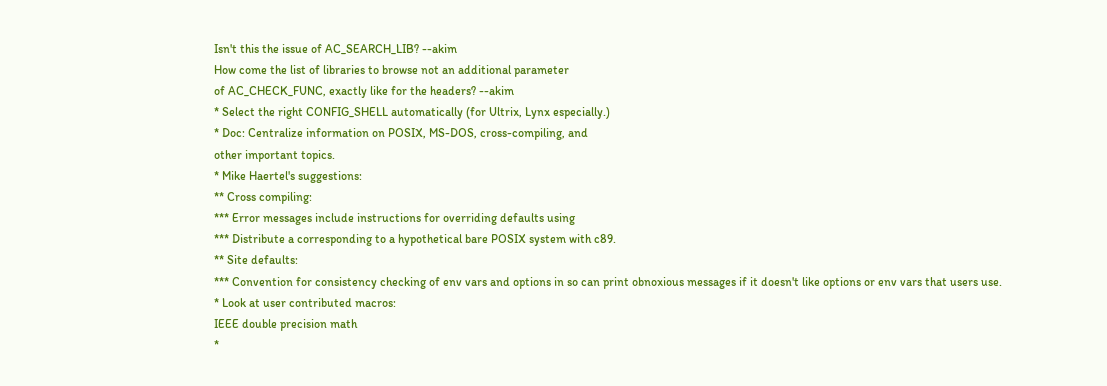Isn't this the issue of AC_SEARCH_LIB? --akim
How come the list of libraries to browse not an additional parameter
of AC_CHECK_FUNC, exactly like for the headers? --akim
* Select the right CONFIG_SHELL automatically (for Ultrix, Lynx especially.)
* Doc: Centralize information on POSIX, MS-DOS, cross-compiling, and
other important topics.
* Mike Haertel's suggestions:
** Cross compiling:
*** Error messages include instructions for overriding defaults using
*** Distribute a corresponding to a hypothetical bare POSIX system with c89.
** Site defaults:
*** Convention for consistency checking of env vars and options in so can print obnoxious messages if it doesn't like options or env vars that users use.
* Look at user contributed macros:
IEEE double precision math
*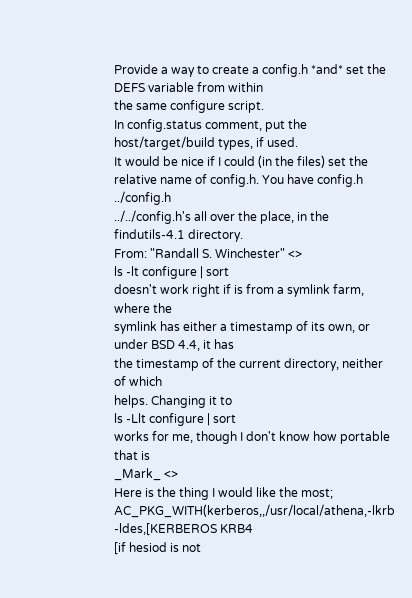Provide a way to create a config.h *and* set the DEFS variable from within
the same configure script.
In config.status comment, put the host/target/build types, if used.
It would be nice if I could (in the files) set the
relative name of config.h. You have config.h ../config.h
../../config.h's all over the place, in the findutils-4.1 directory.
From: "Randall S. Winchester" <>
ls -lt configure | sort
doesn't work right if is from a symlink farm, where the
symlink has either a timestamp of its own, or under BSD 4.4, it has
the timestamp of the current directory, neither of which
helps. Changing it to
ls -Llt configure | sort
works for me, though I don't know how portable that is
_Mark_ <>
Here is the thing I would like the most;
AC_PKG_WITH(kerberos,,/usr/local/athena,-lkrb -ldes,[KERBEROS KRB4
[if hesiod is not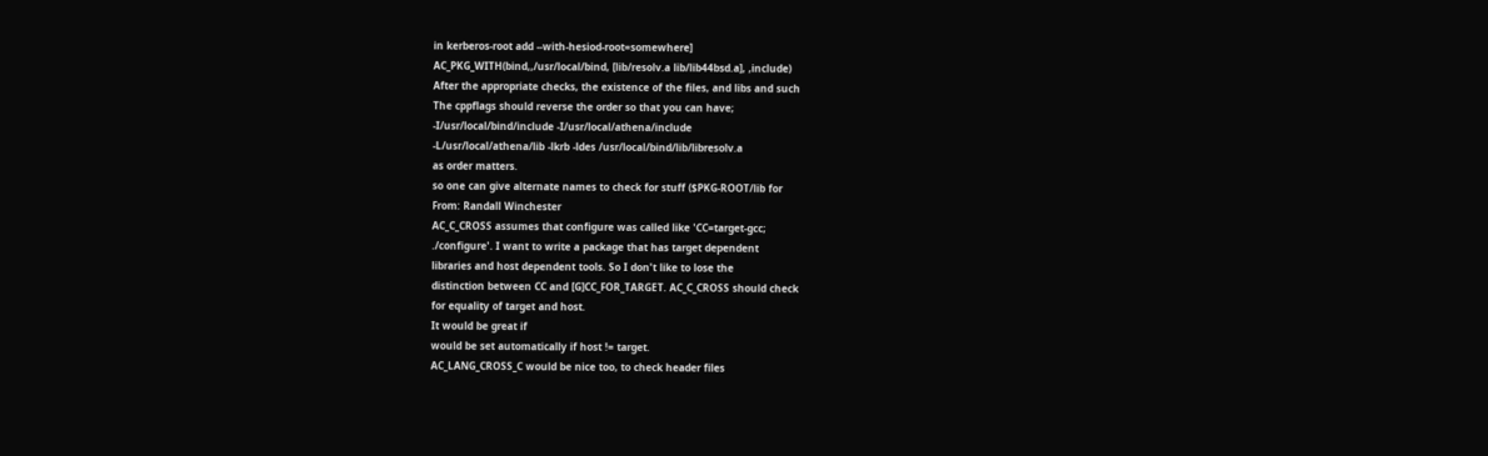in kerberos-root add --with-hesiod-root=somewhere]
AC_PKG_WITH(bind,,/usr/local/bind, [lib/resolv.a lib/lib44bsd.a], ,include)
After the appropriate checks, the existence of the files, and libs and such
The cppflags should reverse the order so that you can have;
-I/usr/local/bind/include -I/usr/local/athena/include
-L/usr/local/athena/lib -lkrb -ldes /usr/local/bind/lib/libresolv.a
as order matters.
so one can give alternate names to check for stuff ($PKG-ROOT/lib for
From: Randall Winchester
AC_C_CROSS assumes that configure was called like 'CC=target-gcc;
./configure'. I want to write a package that has target dependent
libraries and host dependent tools. So I don't like to lose the
distinction between CC and [G]CC_FOR_TARGET. AC_C_CROSS should check
for equality of target and host.
It would be great if
would be set automatically if host != target.
AC_LANG_CROSS_C would be nice too, to check header files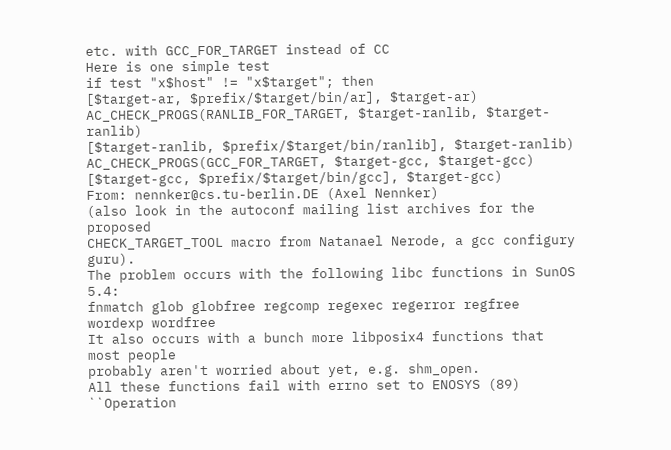etc. with GCC_FOR_TARGET instead of CC
Here is one simple test
if test "x$host" != "x$target"; then
[$target-ar, $prefix/$target/bin/ar], $target-ar)
AC_CHECK_PROGS(RANLIB_FOR_TARGET, $target-ranlib, $target-ranlib)
[$target-ranlib, $prefix/$target/bin/ranlib], $target-ranlib)
AC_CHECK_PROGS(GCC_FOR_TARGET, $target-gcc, $target-gcc)
[$target-gcc, $prefix/$target/bin/gcc], $target-gcc)
From: nennker@cs.tu-berlin.DE (Axel Nennker)
(also look in the autoconf mailing list archives for the proposed
CHECK_TARGET_TOOL macro from Natanael Nerode, a gcc configury guru).
The problem occurs with the following libc functions in SunOS 5.4:
fnmatch glob globfree regcomp regexec regerror regfree wordexp wordfree
It also occurs with a bunch more libposix4 functions that most people
probably aren't worried about yet, e.g. shm_open.
All these functions fail with errno set to ENOSYS (89)
``Operation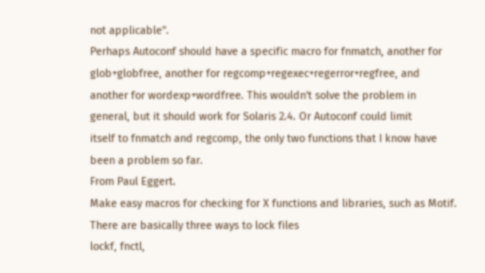not applicable''.
Perhaps Autoconf should have a specific macro for fnmatch, another for
glob+globfree, another for regcomp+regexec+regerror+regfree, and
another for wordexp+wordfree. This wouldn't solve the problem in
general, but it should work for Solaris 2.4. Or Autoconf could limit
itself to fnmatch and regcomp, the only two functions that I know have
been a problem so far.
From Paul Eggert.
Make easy macros for checking for X functions and libraries, such as Motif.
There are basically three ways to lock files
lockf, fnctl,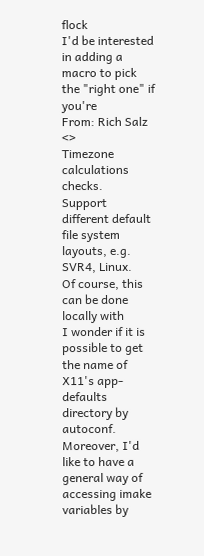flock
I'd be interested in adding a macro to pick the "right one" if you're
From: Rich Salz <>
Timezone calculations checks.
Support different default file system layouts, e.g. SVR4, Linux.
Of course, this can be done locally with
I wonder if it is possible to get the name of X11's app-defaults
directory by autoconf. Moreover, I'd like to have a general way of
accessing imake variables by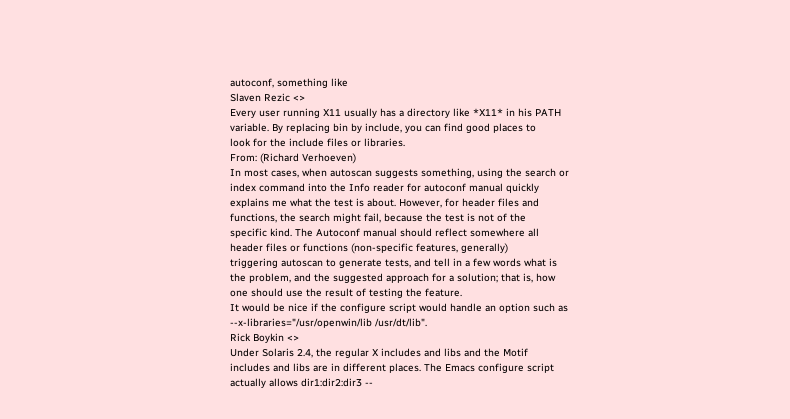autoconf, something like
Slaven Rezic <>
Every user running X11 usually has a directory like *X11* in his PATH
variable. By replacing bin by include, you can find good places to
look for the include files or libraries.
From: (Richard Verhoeven)
In most cases, when autoscan suggests something, using the search or
index command into the Info reader for autoconf manual quickly
explains me what the test is about. However, for header files and
functions, the search might fail, because the test is not of the
specific kind. The Autoconf manual should reflect somewhere all
header files or functions (non-specific features, generally)
triggering autoscan to generate tests, and tell in a few words what is
the problem, and the suggested approach for a solution; that is, how
one should use the result of testing the feature.
It would be nice if the configure script would handle an option such as
--x-libraries="/usr/openwin/lib /usr/dt/lib".
Rick Boykin <>
Under Solaris 2.4, the regular X includes and libs and the Motif
includes and libs are in different places. The Emacs configure script
actually allows dir1:dir2:dir3 --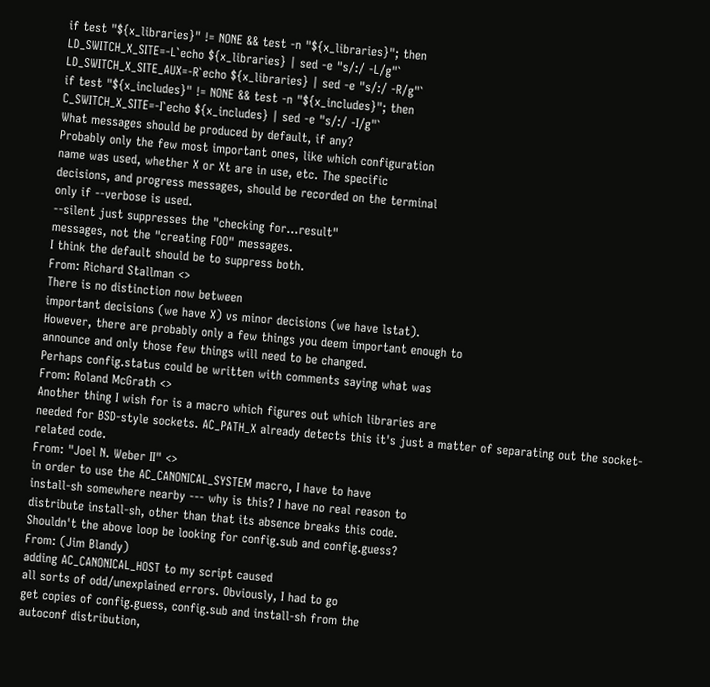if test "${x_libraries}" != NONE && test -n "${x_libraries}"; then
LD_SWITCH_X_SITE=-L`echo ${x_libraries} | sed -e "s/:/ -L/g"`
LD_SWITCH_X_SITE_AUX=-R`echo ${x_libraries} | sed -e "s/:/ -R/g"`
if test "${x_includes}" != NONE && test -n "${x_includes}"; then
C_SWITCH_X_SITE=-I`echo ${x_includes} | sed -e "s/:/ -I/g"`
What messages should be produced by default, if any?
Probably only the few most important ones, like which configuration
name was used, whether X or Xt are in use, etc. The specific
decisions, and progress messages, should be recorded on the terminal
only if --verbose is used.
--silent just suppresses the "checking for...result"
messages, not the "creating FOO" messages.
I think the default should be to suppress both.
From: Richard Stallman <>
There is no distinction now between
important decisions (we have X) vs minor decisions (we have lstat).
However, there are probably only a few things you deem important enough to
announce and only those few things will need to be changed.
Perhaps config.status could be written with comments saying what was
From: Roland McGrath <>
Another thing I wish for is a macro which figures out which libraries are
needed for BSD-style sockets. AC_PATH_X already detects this it's just a matter of separating out the socket-related code.
From: "Joel N. Weber II" <>
in order to use the AC_CANONICAL_SYSTEM macro, I have to have
install-sh somewhere nearby --- why is this? I have no real reason to
distribute install-sh, other than that its absence breaks this code.
Shouldn't the above loop be looking for config.sub and config.guess?
From: (Jim Blandy)
adding AC_CANONICAL_HOST to my script caused
all sorts of odd/unexplained errors. Obviously, I had to go
get copies of config.guess, config.sub and install-sh from the
autoconf distribution,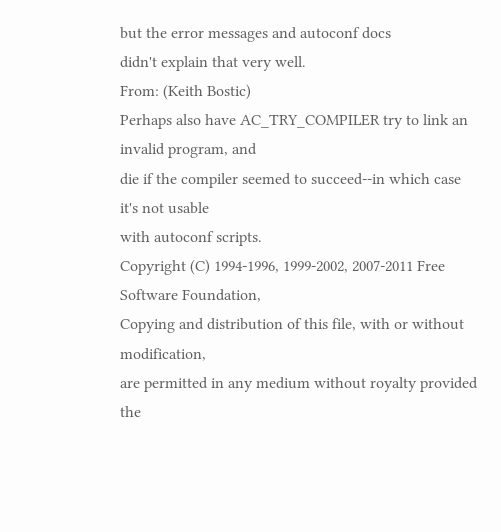but the error messages and autoconf docs
didn't explain that very well.
From: (Keith Bostic)
Perhaps also have AC_TRY_COMPILER try to link an invalid program, and
die if the compiler seemed to succeed--in which case it's not usable
with autoconf scripts.
Copyright (C) 1994-1996, 1999-2002, 2007-2011 Free Software Foundation,
Copying and distribution of this file, with or without modification,
are permitted in any medium without royalty provided the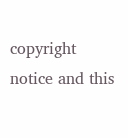copyright
notice and this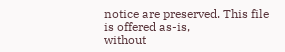notice are preserved. This file is offered as-is,
without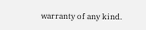warranty of any kind.